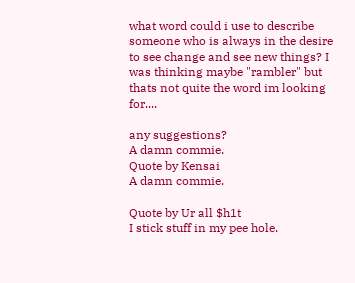what word could i use to describe someone who is always in the desire to see change and see new things? I was thinking maybe "rambler" but thats not quite the word im looking for....

any suggestions?
A damn commie.
Quote by Kensai
A damn commie.

Quote by Ur all $h1t
I stick stuff in my pee hole.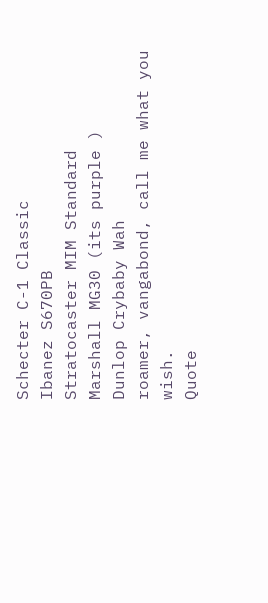Schecter C-1 Classic
Ibanez S670PB
Stratocaster MIM Standard
Marshall MG30 (its purple )
Dunlop Crybaby Wah
roamer, vangabond, call me what you wish.
Quote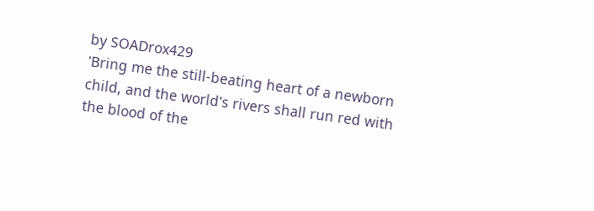by SOADrox429
'Bring me the still-beating heart of a newborn child, and the world's rivers shall run red with the blood of the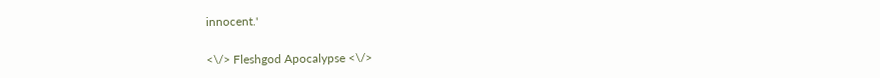innocent.'

<\/> Fleshgod Apocalypse <\/>